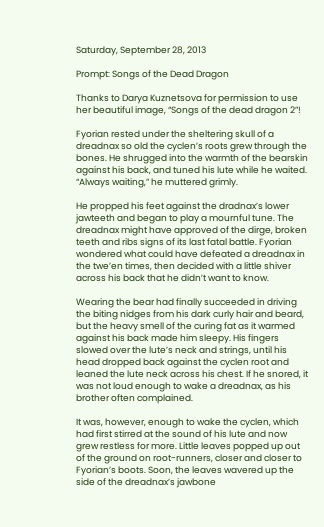Saturday, September 28, 2013

Prompt: Songs of the Dead Dragon

Thanks to Darya Kuznetsova for permission to use her beautiful image, “Songs of the dead dragon 2”!

Fyorian rested under the sheltering skull of a dreadnax so old the cyclen’s roots grew through the bones. He shrugged into the warmth of the bearskin against his back, and tuned his lute while he waited. “Always waiting,” he muttered grimly.

He propped his feet against the dradnax’s lower jawteeth and began to play a mournful tune. The dreadnax might have approved of the dirge, broken teeth and ribs signs of its last fatal battle. Fyorian wondered what could have defeated a dreadnax in the twe’en times, then decided with a little shiver across his back that he didn’t want to know.

Wearing the bear had finally succeeded in driving the biting nidges from his dark curly hair and beard, but the heavy smell of the curing fat as it warmed against his back made him sleepy. His fingers slowed over the lute’s neck and strings, until his head dropped back against the cyclen root and leaned the lute neck across his chest. If he snored, it was not loud enough to wake a dreadnax, as his brother often complained.

It was, however, enough to wake the cyclen, which had first stirred at the sound of his lute and now grew restless for more. Little leaves popped up out of the ground on root-runners, closer and closer to Fyorian’s boots. Soon, the leaves wavered up the side of the dreadnax’s jawbone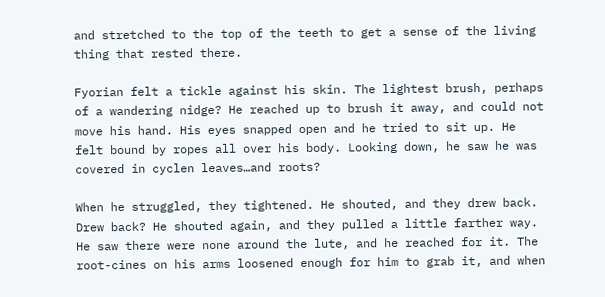and stretched to the top of the teeth to get a sense of the living thing that rested there.

Fyorian felt a tickle against his skin. The lightest brush, perhaps of a wandering nidge? He reached up to brush it away, and could not move his hand. His eyes snapped open and he tried to sit up. He felt bound by ropes all over his body. Looking down, he saw he was covered in cyclen leaves…and roots?

When he struggled, they tightened. He shouted, and they drew back. Drew back? He shouted again, and they pulled a little farther way. He saw there were none around the lute, and he reached for it. The root-cines on his arms loosened enough for him to grab it, and when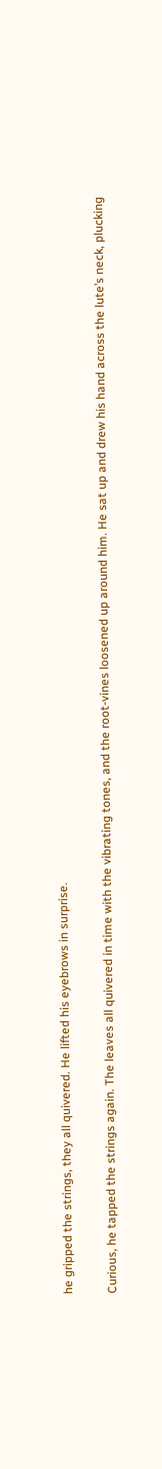he gripped the strings, they all quivered. He lifted his eyebrows in surprise.

Curious, he tapped the strings again. The leaves all quivered in time with the vibrating tones, and the root-vines loosened up around him. He sat up and drew his hand across the lute’s neck, plucking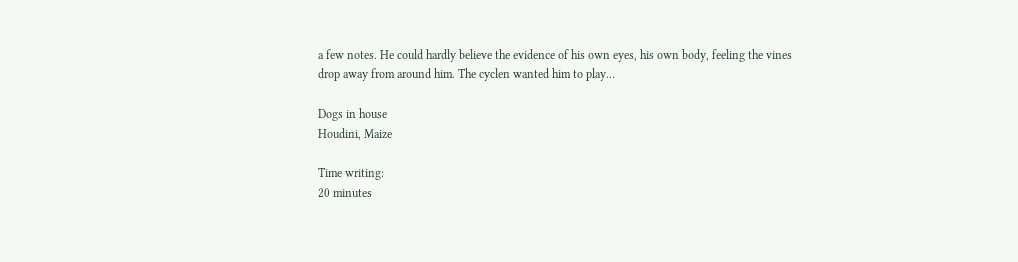a few notes. He could hardly believe the evidence of his own eyes, his own body, feeling the vines drop away from around him. The cyclen wanted him to play…

Dogs in house
Houdini, Maize

Time writing:
20 minutes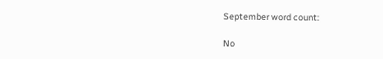September word count:

No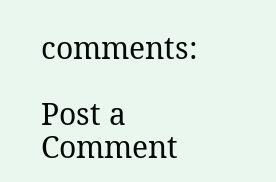comments:

Post a Comment